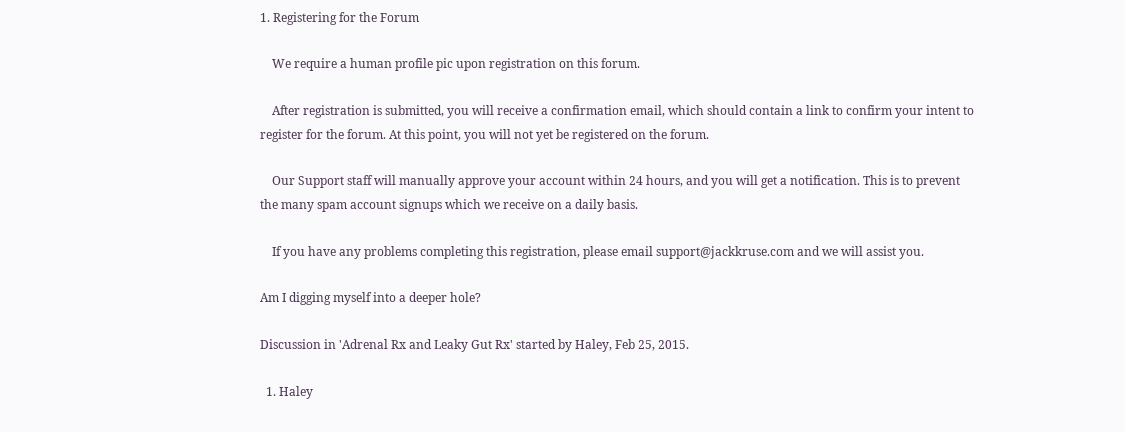1. Registering for the Forum

    We require a human profile pic upon registration on this forum.

    After registration is submitted, you will receive a confirmation email, which should contain a link to confirm your intent to register for the forum. At this point, you will not yet be registered on the forum.

    Our Support staff will manually approve your account within 24 hours, and you will get a notification. This is to prevent the many spam account signups which we receive on a daily basis.

    If you have any problems completing this registration, please email support@jackkruse.com and we will assist you.

Am I digging myself into a deeper hole?

Discussion in 'Adrenal Rx and Leaky Gut Rx' started by Haley, Feb 25, 2015.

  1. Haley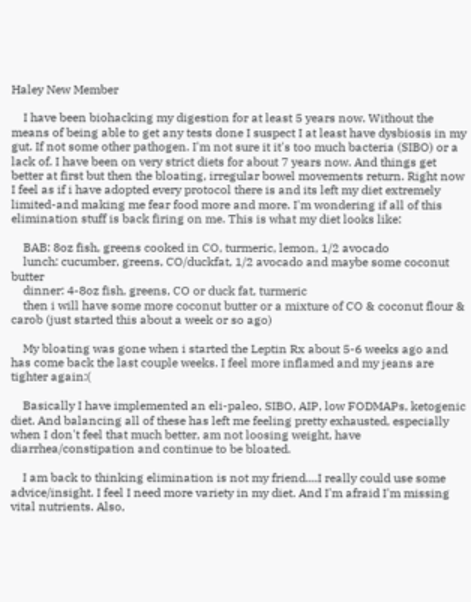Haley New Member

    I have been biohacking my digestion for at least 5 years now. Without the means of being able to get any tests done I suspect I at least have dysbiosis in my gut. If not some other pathogen. I'm not sure it it's too much bacteria (SIBO) or a lack of. I have been on very strict diets for about 7 years now. And things get better at first but then the bloating, irregular bowel movements return. Right now I feel as if i have adopted every protocol there is and its left my diet extremely limited-and making me fear food more and more. I'm wondering if all of this elimination stuff is back firing on me. This is what my diet looks like:

    BAB: 8oz fish, greens cooked in CO, turmeric, lemon, 1/2 avocado
    lunch: cucumber, greens, CO/duckfat, 1/2 avocado and maybe some coconut butter
    dinner: 4-8oz fish, greens, CO or duck fat, turmeric
    then i will have some more coconut butter or a mixture of CO & coconut flour & carob (just started this about a week or so ago)

    My bloating was gone when i started the Leptin Rx about 5-6 weeks ago and has come back the last couple weeks. I feel more inflamed and my jeans are tighter again:(

    Basically I have implemented an eli-paleo, SIBO, AIP, low FODMAPs, ketogenic diet. And balancing all of these has left me feeling pretty exhausted, especially when I don't feel that much better, am not loosing weight, have diarrhea/constipation and continue to be bloated.

    I am back to thinking elimination is not my friend....I really could use some advice/insight. I feel I need more variety in my diet. And I'm afraid I'm missing vital nutrients. Also,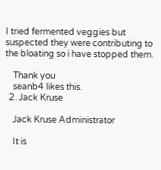I tried fermented veggies but suspected they were contributing to the bloating so i have stopped them.

    Thank you
    seanb4 likes this.
  2. Jack Kruse

    Jack Kruse Administrator

    It is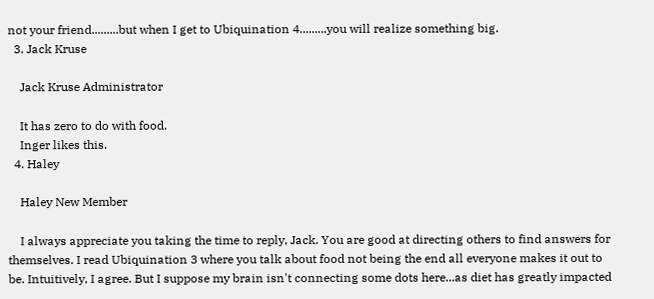not your friend.........but when I get to Ubiquination 4.........you will realize something big.
  3. Jack Kruse

    Jack Kruse Administrator

    It has zero to do with food.
    Inger likes this.
  4. Haley

    Haley New Member

    I always appreciate you taking the time to reply, Jack. You are good at directing others to find answers for themselves. I read Ubiquination 3 where you talk about food not being the end all everyone makes it out to be. Intuitively, I agree. But I suppose my brain isn't connecting some dots here...as diet has greatly impacted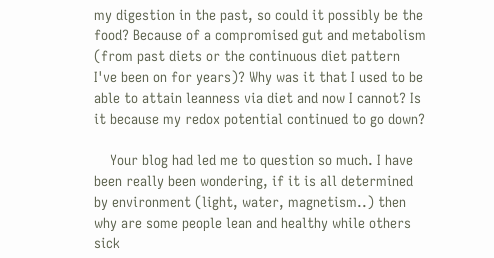my digestion in the past, so could it possibly be the food? Because of a compromised gut and metabolism (from past diets or the continuous diet pattern I've been on for years)? Why was it that I used to be able to attain leanness via diet and now I cannot? Is it because my redox potential continued to go down?

    Your blog had led me to question so much. I have been really been wondering, if it is all determined by environment (light, water, magnetism..) then why are some people lean and healthy while others sick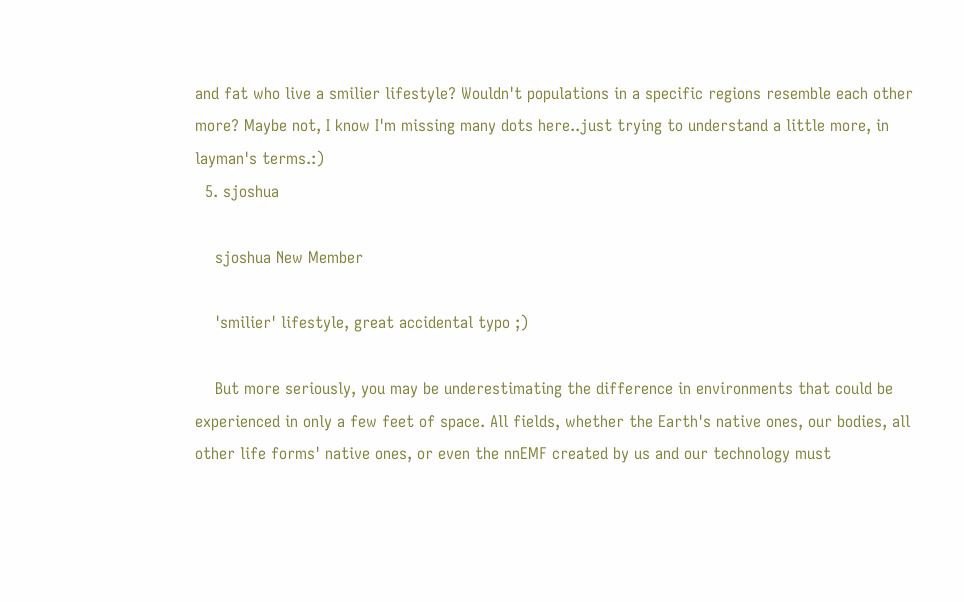and fat who live a smilier lifestyle? Wouldn't populations in a specific regions resemble each other more? Maybe not, I know I'm missing many dots here..just trying to understand a little more, in layman's terms.:)
  5. sjoshua

    sjoshua New Member

    'smilier' lifestyle, great accidental typo ;)

    But more seriously, you may be underestimating the difference in environments that could be experienced in only a few feet of space. All fields, whether the Earth's native ones, our bodies, all other life forms' native ones, or even the nnEMF created by us and our technology must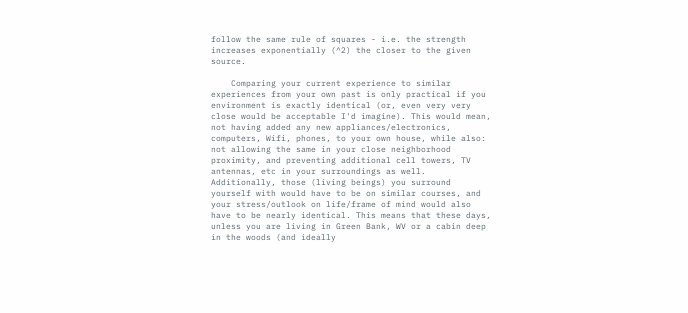follow the same rule of squares - i.e. the strength increases exponentially (^2) the closer to the given source.

    Comparing your current experience to similar experiences from your own past is only practical if you environment is exactly identical (or, even very very close would be acceptable I'd imagine). This would mean, not having added any new appliances/electronics, computers, Wifi, phones, to your own house, while also: not allowing the same in your close neighborhood proximity, and preventing additional cell towers, TV antennas, etc in your surroundings as well. Additionally, those (living beings) you surround yourself with would have to be on similar courses, and your stress/outlook on life/frame of mind would also have to be nearly identical. This means that these days, unless you are living in Green Bank, WV or a cabin deep in the woods (and ideally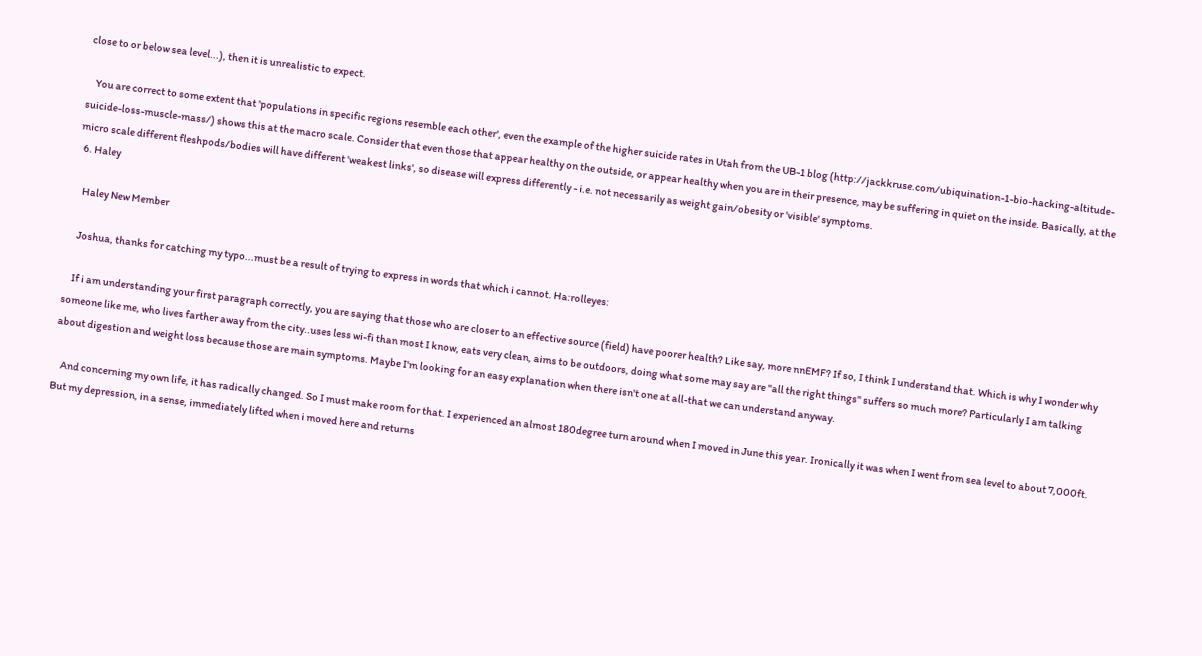close to or below sea level...), then it is unrealistic to expect.

    You are correct to some extent that 'populations in specific regions resemble each other', even the example of the higher suicide rates in Utah from the UB-1 blog (http://jackkruse.com/ubiquination-1-bio-hacking-altitude-suicide-loss-muscle-mass/) shows this at the macro scale. Consider that even those that appear healthy on the outside, or appear healthy when you are in their presence, may be suffering in quiet on the inside. Basically, at the micro scale different fleshpods/bodies will have different 'weakest links', so disease will express differently - i.e. not necessarily as weight gain/obesity or 'visible' symptoms.
  6. Haley

    Haley New Member

    Joshua, thanks for catching my typo...must be a result of trying to express in words that which i cannot. Ha:rolleyes:

    If i am understanding your first paragraph correctly, you are saying that those who are closer to an effective source (field) have poorer health? Like say, more nnEMF? If so, I think I understand that. Which is why I wonder why someone like me, who lives farther away from the city..uses less wi-fi than most I know, eats very clean, aims to be outdoors, doing what some may say are "all the right things" suffers so much more? Particularly I am talking about digestion and weight loss because those are main symptoms. Maybe I'm looking for an easy explanation when there isn't one at all-that we can understand anyway.

    And concerning my own life, it has radically changed. So I must make room for that. I experienced an almost 180degree turn around when I moved in June this year. Ironically it was when I went from sea level to about 7,000ft. But my depression, in a sense, immediately lifted when i moved here and returns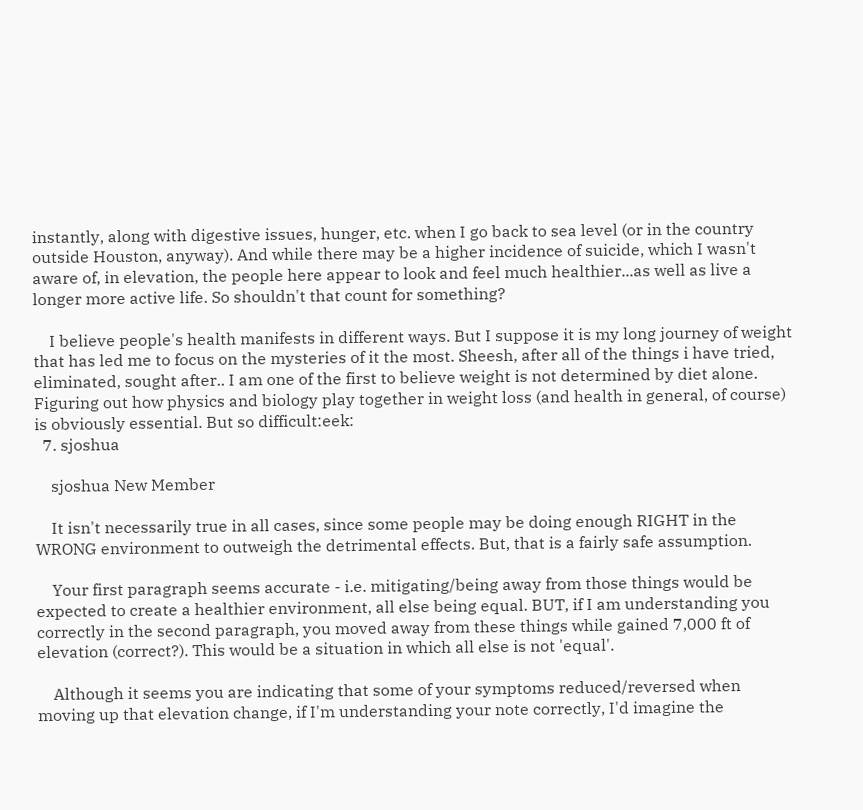instantly, along with digestive issues, hunger, etc. when I go back to sea level (or in the country outside Houston, anyway). And while there may be a higher incidence of suicide, which I wasn't aware of, in elevation, the people here appear to look and feel much healthier...as well as live a longer more active life. So shouldn't that count for something?

    I believe people's health manifests in different ways. But I suppose it is my long journey of weight that has led me to focus on the mysteries of it the most. Sheesh, after all of the things i have tried, eliminated, sought after.. I am one of the first to believe weight is not determined by diet alone. Figuring out how physics and biology play together in weight loss (and health in general, of course) is obviously essential. But so difficult:eek:
  7. sjoshua

    sjoshua New Member

    It isn't necessarily true in all cases, since some people may be doing enough RIGHT in the WRONG environment to outweigh the detrimental effects. But, that is a fairly safe assumption.

    Your first paragraph seems accurate - i.e. mitigating/being away from those things would be expected to create a healthier environment, all else being equal. BUT, if I am understanding you correctly in the second paragraph, you moved away from these things while gained 7,000 ft of elevation (correct?). This would be a situation in which all else is not 'equal'.

    Although it seems you are indicating that some of your symptoms reduced/reversed when moving up that elevation change, if I'm understanding your note correctly, I'd imagine the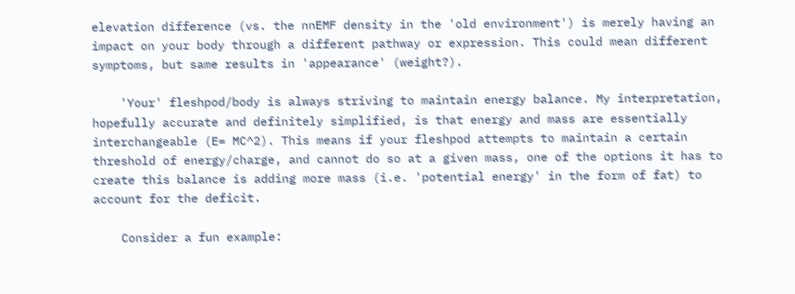elevation difference (vs. the nnEMF density in the 'old environment') is merely having an impact on your body through a different pathway or expression. This could mean different symptoms, but same results in 'appearance' (weight?).

    'Your' fleshpod/body is always striving to maintain energy balance. My interpretation, hopefully accurate and definitely simplified, is that energy and mass are essentially interchangeable (E= MC^2). This means if your fleshpod attempts to maintain a certain threshold of energy/charge, and cannot do so at a given mass, one of the options it has to create this balance is adding more mass (i.e. 'potential energy' in the form of fat) to account for the deficit.

    Consider a fun example: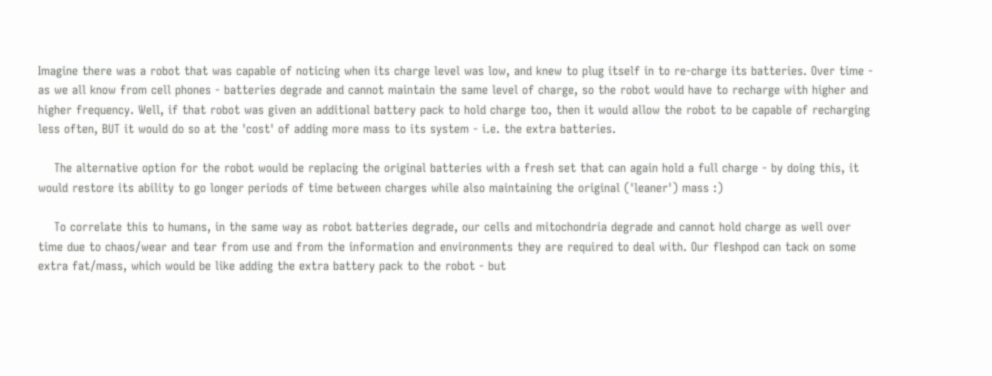Imagine there was a robot that was capable of noticing when its charge level was low, and knew to plug itself in to re-charge its batteries. Over time - as we all know from cell phones - batteries degrade and cannot maintain the same level of charge, so the robot would have to recharge with higher and higher frequency. Well, if that robot was given an additional battery pack to hold charge too, then it would allow the robot to be capable of recharging less often, BUT it would do so at the 'cost' of adding more mass to its system - i.e. the extra batteries.

    The alternative option for the robot would be replacing the original batteries with a fresh set that can again hold a full charge - by doing this, it would restore its ability to go longer periods of time between charges while also maintaining the original ('leaner') mass :)

    To correlate this to humans, in the same way as robot batteries degrade, our cells and mitochondria degrade and cannot hold charge as well over time due to chaos/wear and tear from use and from the information and environments they are required to deal with. Our fleshpod can tack on some extra fat/mass, which would be like adding the extra battery pack to the robot - but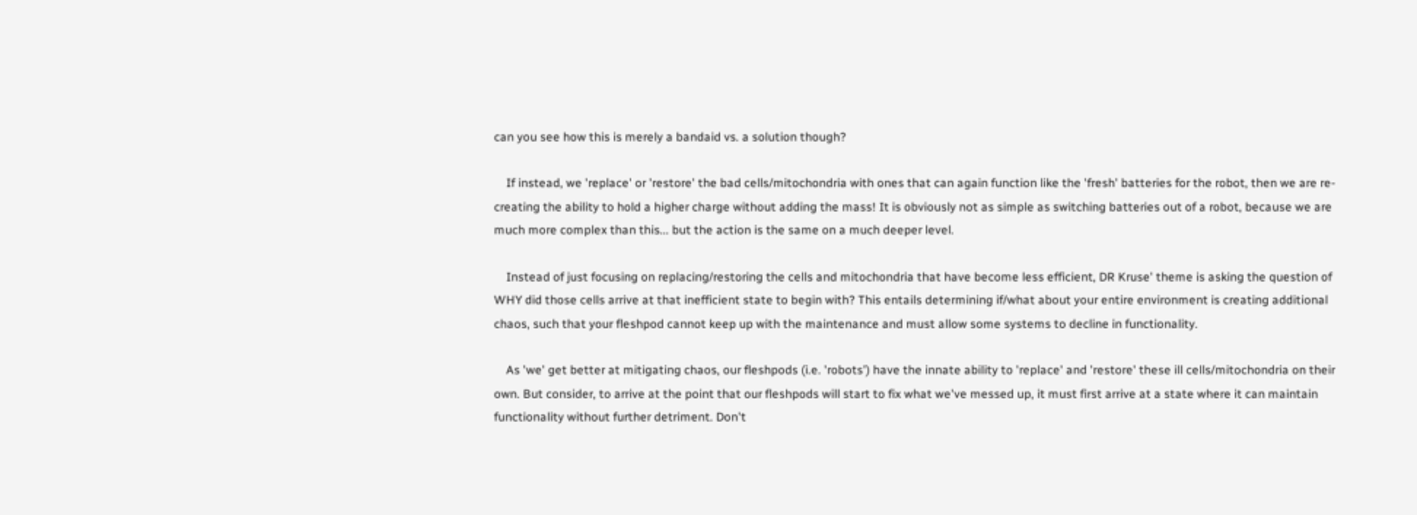can you see how this is merely a bandaid vs. a solution though?

    If instead, we 'replace' or 'restore' the bad cells/mitochondria with ones that can again function like the 'fresh' batteries for the robot, then we are re-creating the ability to hold a higher charge without adding the mass! It is obviously not as simple as switching batteries out of a robot, because we are much more complex than this... but the action is the same on a much deeper level.

    Instead of just focusing on replacing/restoring the cells and mitochondria that have become less efficient, DR Kruse' theme is asking the question of WHY did those cells arrive at that inefficient state to begin with? This entails determining if/what about your entire environment is creating additional chaos, such that your fleshpod cannot keep up with the maintenance and must allow some systems to decline in functionality.

    As 'we' get better at mitigating chaos, our fleshpods (i.e. 'robots') have the innate ability to 'replace' and 'restore' these ill cells/mitochondria on their own. But consider, to arrive at the point that our fleshpods will start to fix what we've messed up, it must first arrive at a state where it can maintain functionality without further detriment. Don't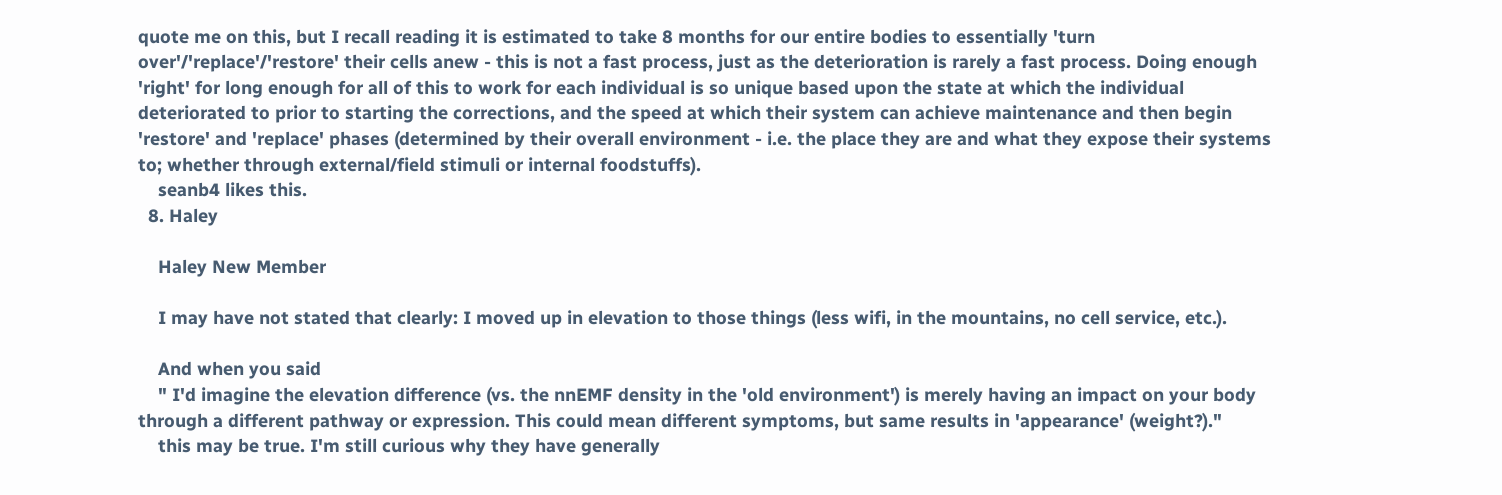quote me on this, but I recall reading it is estimated to take 8 months for our entire bodies to essentially 'turn over'/'replace'/'restore' their cells anew - this is not a fast process, just as the deterioration is rarely a fast process. Doing enough 'right' for long enough for all of this to work for each individual is so unique based upon the state at which the individual deteriorated to prior to starting the corrections, and the speed at which their system can achieve maintenance and then begin 'restore' and 'replace' phases (determined by their overall environment - i.e. the place they are and what they expose their systems to; whether through external/field stimuli or internal foodstuffs).
    seanb4 likes this.
  8. Haley

    Haley New Member

    I may have not stated that clearly: I moved up in elevation to those things (less wifi, in the mountains, no cell service, etc.).

    And when you said
    " I'd imagine the elevation difference (vs. the nnEMF density in the 'old environment') is merely having an impact on your body through a different pathway or expression. This could mean different symptoms, but same results in 'appearance' (weight?)."
    this may be true. I'm still curious why they have generally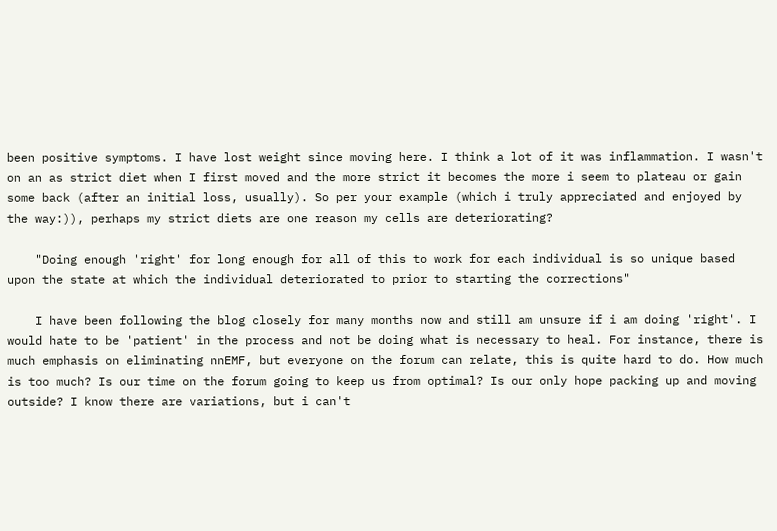been positive symptoms. I have lost weight since moving here. I think a lot of it was inflammation. I wasn't on an as strict diet when I first moved and the more strict it becomes the more i seem to plateau or gain some back (after an initial loss, usually). So per your example (which i truly appreciated and enjoyed by the way:)), perhaps my strict diets are one reason my cells are deteriorating?

    "Doing enough 'right' for long enough for all of this to work for each individual is so unique based upon the state at which the individual deteriorated to prior to starting the corrections"

    I have been following the blog closely for many months now and still am unsure if i am doing 'right'. I would hate to be 'patient' in the process and not be doing what is necessary to heal. For instance, there is much emphasis on eliminating nnEMF, but everyone on the forum can relate, this is quite hard to do. How much is too much? Is our time on the forum going to keep us from optimal? Is our only hope packing up and moving outside? I know there are variations, but i can't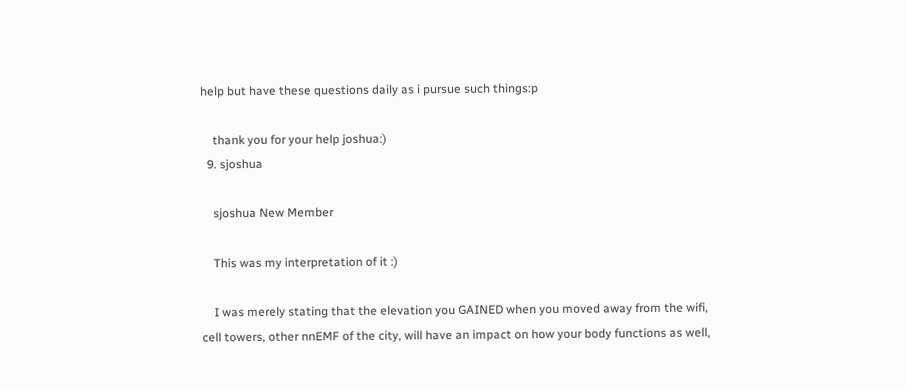help but have these questions daily as i pursue such things:p

    thank you for your help joshua:)
  9. sjoshua

    sjoshua New Member

    This was my interpretation of it :)

    I was merely stating that the elevation you GAINED when you moved away from the wifi, cell towers, other nnEMF of the city, will have an impact on how your body functions as well,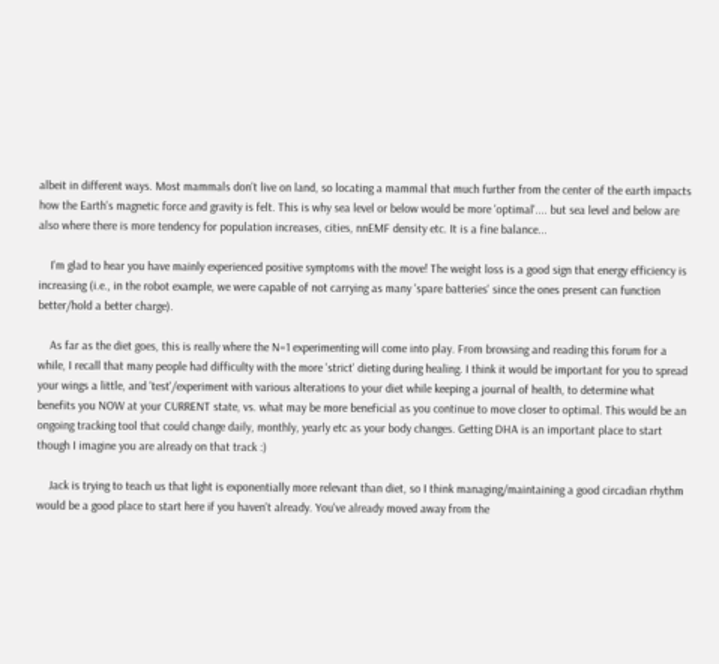albeit in different ways. Most mammals don't live on land, so locating a mammal that much further from the center of the earth impacts how the Earth's magnetic force and gravity is felt. This is why sea level or below would be more 'optimal'.... but sea level and below are also where there is more tendency for population increases, cities, nnEMF density etc. It is a fine balance...

    I'm glad to hear you have mainly experienced positive symptoms with the move! The weight loss is a good sign that energy efficiency is increasing (i.e., in the robot example, we were capable of not carrying as many 'spare batteries' since the ones present can function better/hold a better charge).

    As far as the diet goes, this is really where the N=1 experimenting will come into play. From browsing and reading this forum for a while, I recall that many people had difficulty with the more 'strict' dieting during healing. I think it would be important for you to spread your wings a little, and 'test'/experiment with various alterations to your diet while keeping a journal of health, to determine what benefits you NOW at your CURRENT state, vs. what may be more beneficial as you continue to move closer to optimal. This would be an ongoing tracking tool that could change daily, monthly, yearly etc as your body changes. Getting DHA is an important place to start though I imagine you are already on that track :)

    Jack is trying to teach us that light is exponentially more relevant than diet, so I think managing/maintaining a good circadian rhythm would be a good place to start here if you haven't already. You've already moved away from the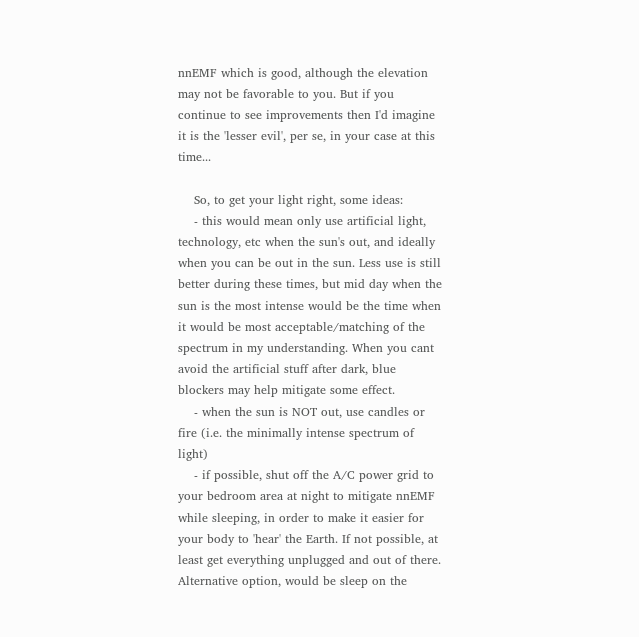nnEMF which is good, although the elevation may not be favorable to you. But if you continue to see improvements then I'd imagine it is the 'lesser evil', per se, in your case at this time...

    So, to get your light right, some ideas:
    - this would mean only use artificial light, technology, etc when the sun's out, and ideally when you can be out in the sun. Less use is still better during these times, but mid day when the sun is the most intense would be the time when it would be most acceptable/matching of the spectrum in my understanding. When you cant avoid the artificial stuff after dark, blue blockers may help mitigate some effect.
    - when the sun is NOT out, use candles or fire (i.e. the minimally intense spectrum of light)
    - if possible, shut off the A/C power grid to your bedroom area at night to mitigate nnEMF while sleeping, in order to make it easier for your body to 'hear' the Earth. If not possible, at least get everything unplugged and out of there. Alternative option, would be sleep on the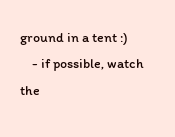ground in a tent :)
    - if possible, watch the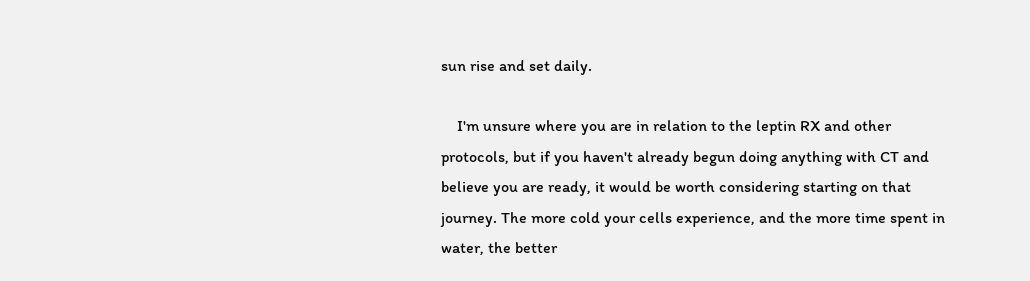sun rise and set daily.

    I'm unsure where you are in relation to the leptin RX and other protocols, but if you haven't already begun doing anything with CT and believe you are ready, it would be worth considering starting on that journey. The more cold your cells experience, and the more time spent in water, the better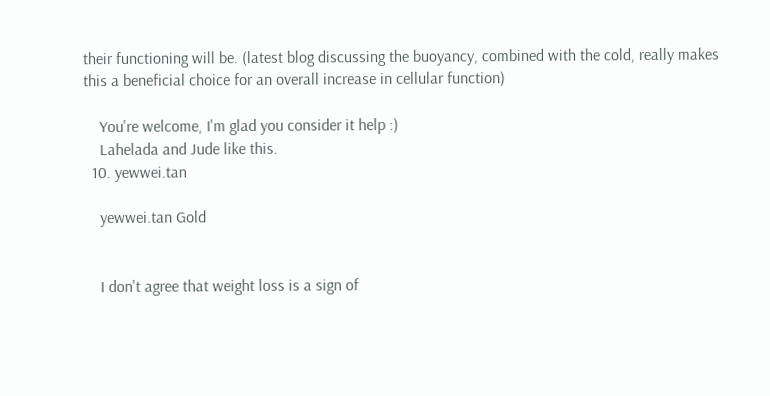their functioning will be. (latest blog discussing the buoyancy, combined with the cold, really makes this a beneficial choice for an overall increase in cellular function)

    You're welcome, I'm glad you consider it help :)
    Lahelada and Jude like this.
  10. yewwei.tan

    yewwei.tan Gold


    I don't agree that weight loss is a sign of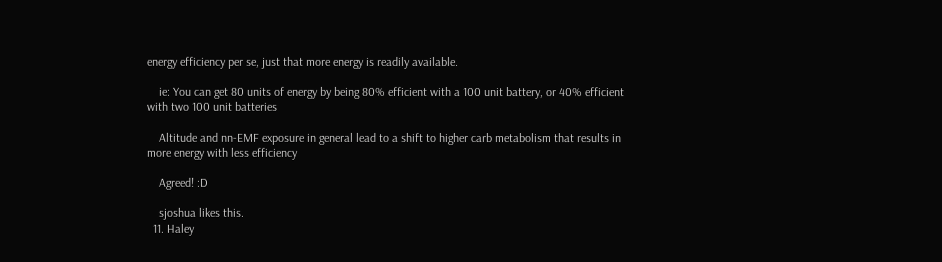energy efficiency per se, just that more energy is readily available.

    ie: You can get 80 units of energy by being 80% efficient with a 100 unit battery, or 40% efficient with two 100 unit batteries

    Altitude and nn-EMF exposure in general lead to a shift to higher carb metabolism that results in more energy with less efficiency

    Agreed! :D

    sjoshua likes this.
  11. Haley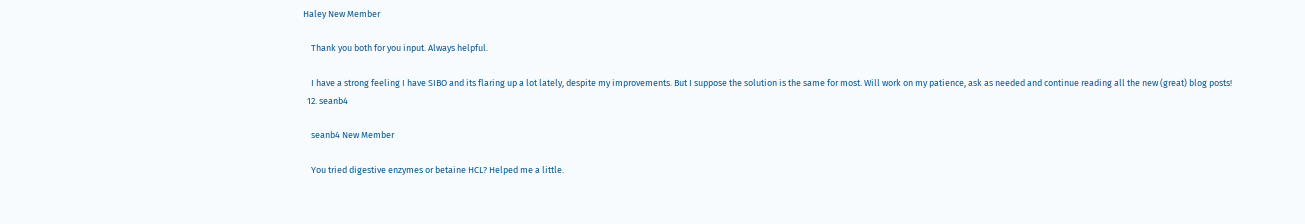Haley New Member

    Thank you both for you input. Always helpful.

    I have a strong feeling I have SIBO and its flaring up a lot lately, despite my improvements. But I suppose the solution is the same for most. Will work on my patience, ask as needed and continue reading all the new (great) blog posts!
  12. seanb4

    seanb4 New Member

    You tried digestive enzymes or betaine HCL? Helped me a little.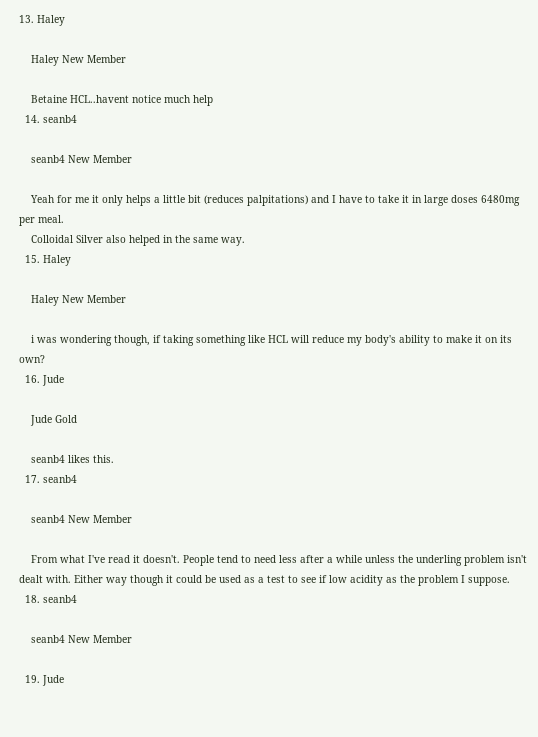13. Haley

    Haley New Member

    Betaine HCL..havent notice much help
  14. seanb4

    seanb4 New Member

    Yeah for me it only helps a little bit (reduces palpitations) and I have to take it in large doses 6480mg per meal.
    Colloidal Silver also helped in the same way.
  15. Haley

    Haley New Member

    i was wondering though, if taking something like HCL will reduce my body's ability to make it on its own?
  16. Jude

    Jude Gold

    seanb4 likes this.
  17. seanb4

    seanb4 New Member

    From what I've read it doesn't. People tend to need less after a while unless the underling problem isn't dealt with. Either way though it could be used as a test to see if low acidity as the problem I suppose.
  18. seanb4

    seanb4 New Member

  19. Jude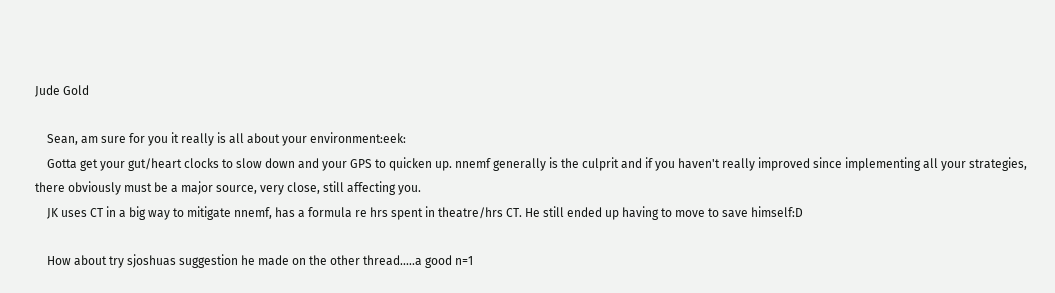Jude Gold

    Sean, am sure for you it really is all about your environment:eek:
    Gotta get your gut/heart clocks to slow down and your GPS to quicken up. nnemf generally is the culprit and if you haven't really improved since implementing all your strategies, there obviously must be a major source, very close, still affecting you.
    JK uses CT in a big way to mitigate nnemf, has a formula re hrs spent in theatre/hrs CT. He still ended up having to move to save himself:D

    How about try sjoshuas suggestion he made on the other thread.....a good n=1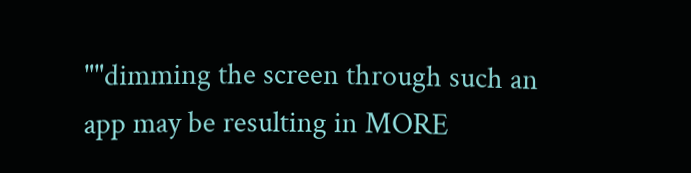""dimming the screen through such an app may be resulting in MORE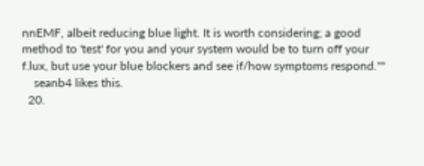nnEMF, albeit reducing blue light. It is worth considering; a good method to 'test' for you and your system would be to turn off your f.lux, but use your blue blockers and see if/how symptoms respond.""
    seanb4 likes this.
  20.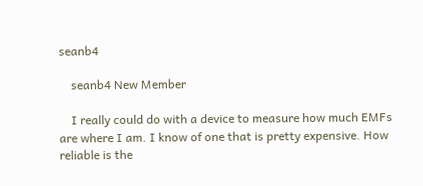seanb4

    seanb4 New Member

    I really could do with a device to measure how much EMFs are where I am. I know of one that is pretty expensive. How reliable is the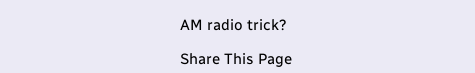AM radio trick?

Share This Page